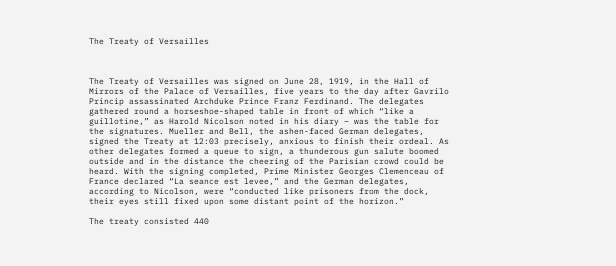The Treaty of Versailles



The Treaty of Versailles was signed on June 28, 1919, in the Hall of Mirrors of the Palace of Versailles, five years to the day after Gavrilo Princip assassinated Archduke Prince Franz Ferdinand. The delegates gathered round a horseshoe-shaped table in front of which “like a guillotine,” as Harold Nicolson noted in his diary – was the table for the signatures. Mueller and Bell, the ashen-faced German delegates, signed the Treaty at 12:03 precisely, anxious to finish their ordeal. As other delegates formed a queue to sign, a thunderous gun salute boomed outside and in the distance the cheering of the Parisian crowd could be heard. With the signing completed, Prime Minister Georges Clemenceau of France declared “La seance est levee,” and the German delegates, according to Nicolson, were “conducted like prisoners from the dock, their eyes still fixed upon some distant point of the horizon.”

The treaty consisted 440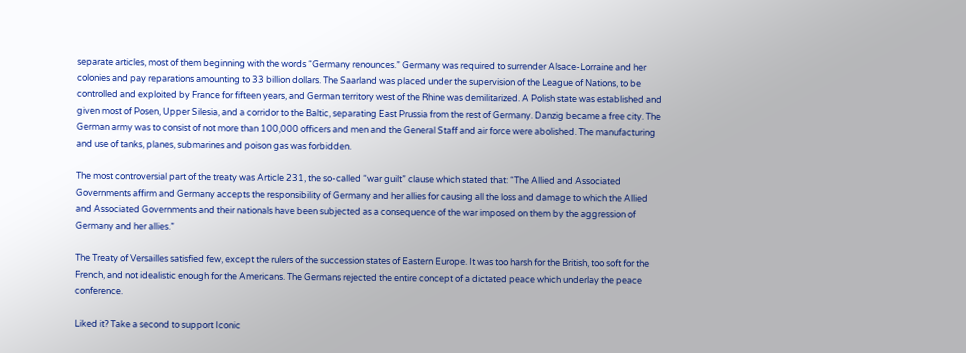separate articles, most of them beginning with the words “Germany renounces.” Germany was required to surrender Alsace-Lorraine and her colonies and pay reparations amounting to 33 billion dollars. The Saarland was placed under the supervision of the League of Nations, to be controlled and exploited by France for fifteen years, and German territory west of the Rhine was demilitarized. A Polish state was established and given most of Posen, Upper Silesia, and a corridor to the Baltic, separating East Prussia from the rest of Germany. Danzig became a free city. The German army was to consist of not more than 100,000 officers and men and the General Staff and air force were abolished. The manufacturing and use of tanks, planes, submarines and poison gas was forbidden.

The most controversial part of the treaty was Article 231, the so-called “war guilt” clause which stated that: “The Allied and Associated Governments affirm and Germany accepts the responsibility of Germany and her allies for causing all the loss and damage to which the Allied and Associated Governments and their nationals have been subjected as a consequence of the war imposed on them by the aggression of Germany and her allies.”

The Treaty of Versailles satisfied few, except the rulers of the succession states of Eastern Europe. It was too harsh for the British, too soft for the French, and not idealistic enough for the Americans. The Germans rejected the entire concept of a dictated peace which underlay the peace conference.

Liked it? Take a second to support Iconic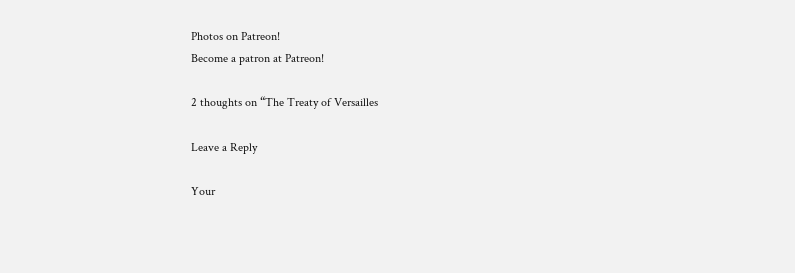Photos on Patreon!
Become a patron at Patreon!

2 thoughts on “The Treaty of Versailles

Leave a Reply

Your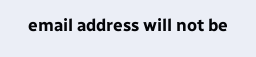email address will not be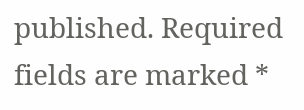published. Required fields are marked *